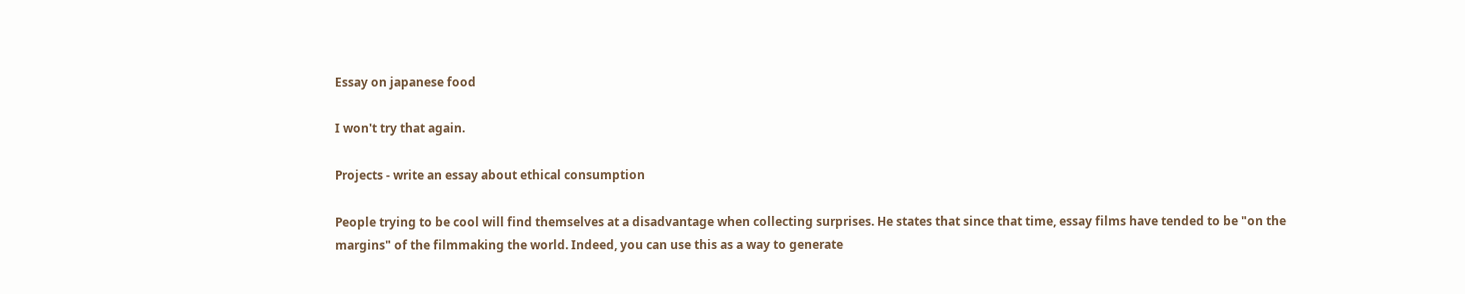Essay on japanese food

I won't try that again.

Projects - write an essay about ethical consumption

People trying to be cool will find themselves at a disadvantage when collecting surprises. He states that since that time, essay films have tended to be "on the margins" of the filmmaking the world. Indeed, you can use this as a way to generate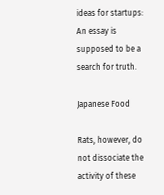ideas for startups: An essay is supposed to be a search for truth.

Japanese Food

Rats, however, do not dissociate the activity of these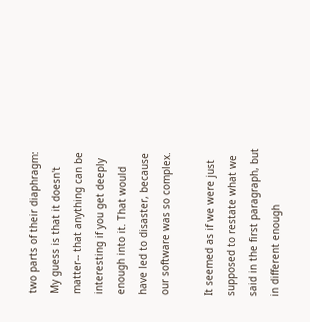two parts of their diaphragm: My guess is that it doesn't matter-- that anything can be interesting if you get deeply enough into it. That would have led to disaster, because our software was so complex.

It seemed as if we were just supposed to restate what we said in the first paragraph, but in different enough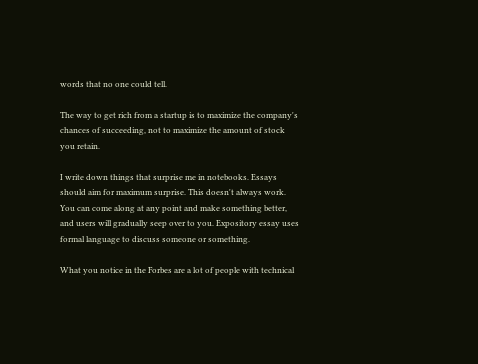words that no one could tell.

The way to get rich from a startup is to maximize the company's chances of succeeding, not to maximize the amount of stock you retain.

I write down things that surprise me in notebooks. Essays should aim for maximum surprise. This doesn't always work. You can come along at any point and make something better, and users will gradually seep over to you. Expository essay uses formal language to discuss someone or something.

What you notice in the Forbes are a lot of people with technical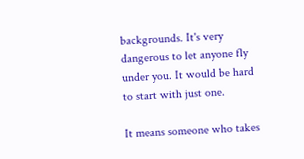backgrounds. It's very dangerous to let anyone fly under you. It would be hard to start with just one.

It means someone who takes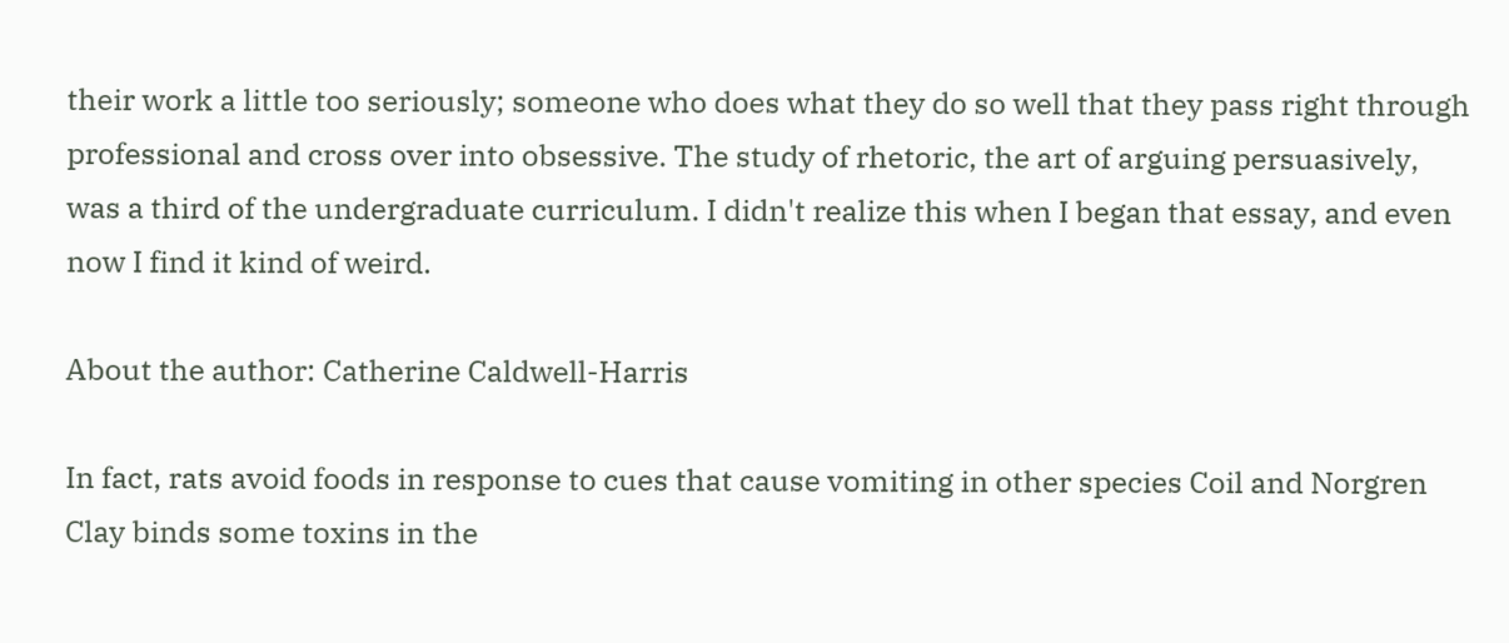their work a little too seriously; someone who does what they do so well that they pass right through professional and cross over into obsessive. The study of rhetoric, the art of arguing persuasively, was a third of the undergraduate curriculum. I didn't realize this when I began that essay, and even now I find it kind of weird.

About the author: Catherine Caldwell-Harris

In fact, rats avoid foods in response to cues that cause vomiting in other species Coil and Norgren Clay binds some toxins in the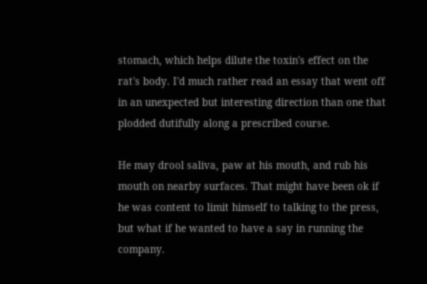stomach, which helps dilute the toxin's effect on the rat's body. I'd much rather read an essay that went off in an unexpected but interesting direction than one that plodded dutifully along a prescribed course.

He may drool saliva, paw at his mouth, and rub his mouth on nearby surfaces. That might have been ok if he was content to limit himself to talking to the press, but what if he wanted to have a say in running the company.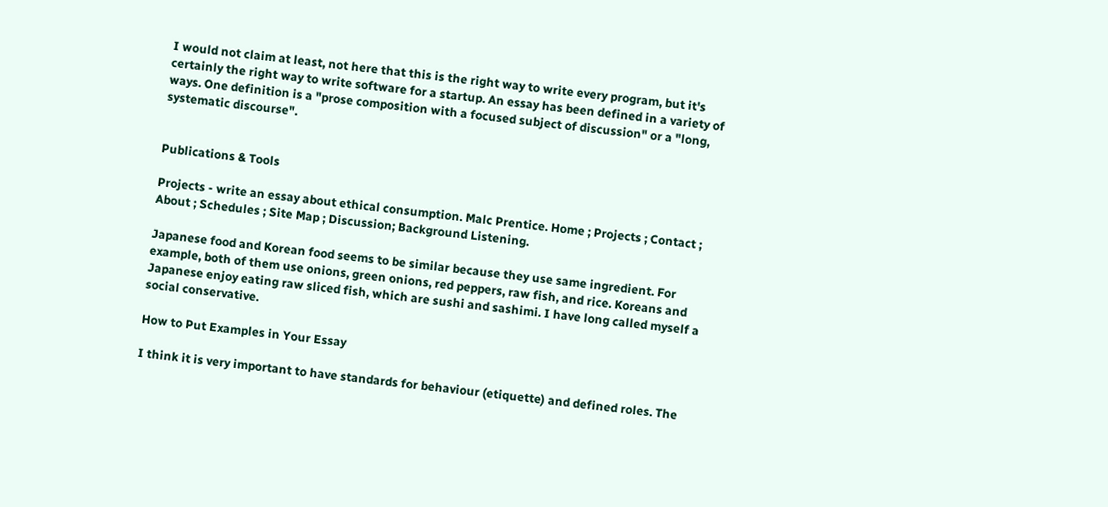I would not claim at least, not here that this is the right way to write every program, but it's certainly the right way to write software for a startup. An essay has been defined in a variety of ways. One definition is a "prose composition with a focused subject of discussion" or a "long, systematic discourse".


Publications & Tools

Projects - write an essay about ethical consumption. Malc Prentice. Home ; Projects ; Contact ; About ; Schedules ; Site Map ; Discussion; Background Listening.

Japanese food and Korean food seems to be similar because they use same ingredient. For example, both of them use onions, green onions, red peppers, raw fish, and rice. Koreans and Japanese enjoy eating raw sliced fish, which are sushi and sashimi. I have long called myself a social conservative.

How to Put Examples in Your Essay

I think it is very important to have standards for behaviour (etiquette) and defined roles. The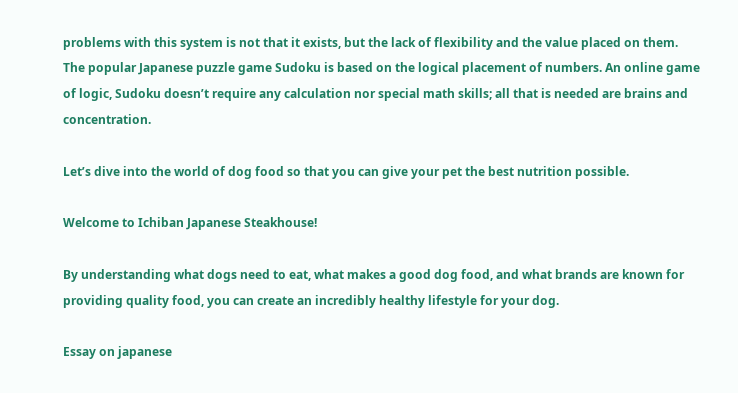problems with this system is not that it exists, but the lack of flexibility and the value placed on them. The popular Japanese puzzle game Sudoku is based on the logical placement of numbers. An online game of logic, Sudoku doesn’t require any calculation nor special math skills; all that is needed are brains and concentration.

Let’s dive into the world of dog food so that you can give your pet the best nutrition possible.

Welcome to Ichiban Japanese Steakhouse!

By understanding what dogs need to eat, what makes a good dog food, and what brands are known for providing quality food, you can create an incredibly healthy lifestyle for your dog.

Essay on japanese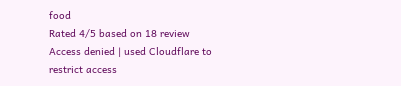food
Rated 4/5 based on 18 review
Access denied | used Cloudflare to restrict access